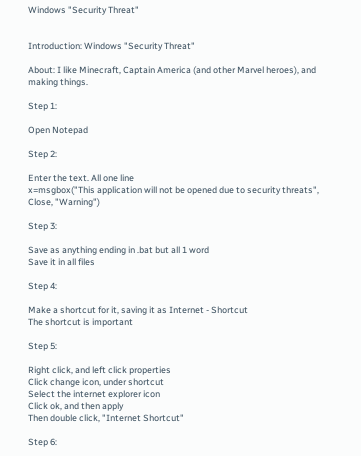Windows "Security Threat"


Introduction: Windows "Security Threat"

About: I like Minecraft, Captain America (and other Marvel heroes), and making things.

Step 1:

Open Notepad

Step 2:

Enter the text. All one line
x=msgbox("This application will not be opened due to security threats", Close, "Warning")

Step 3:

Save as anything ending in .bat but all 1 word
Save it in all files

Step 4:

Make a shortcut for it, saving it as Internet - Shortcut
The shortcut is important

Step 5:

Right click, and left click properties
Click change icon, under shortcut
Select the internet explorer icon
Click ok, and then apply
Then double click, "Internet Shortcut"

Step 6: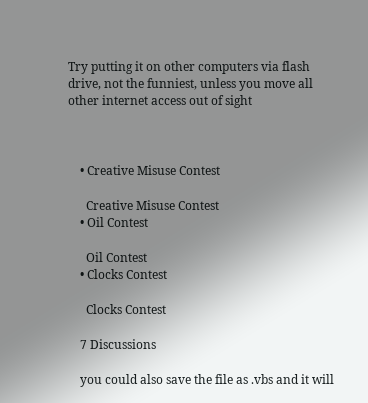Try putting it on other computers via flash drive, not the funniest, unless you move all other internet access out of sight



    • Creative Misuse Contest

      Creative Misuse Contest
    • Oil Contest

      Oil Contest
    • Clocks Contest

      Clocks Contest

    7 Discussions

    you could also save the file as .vbs and it will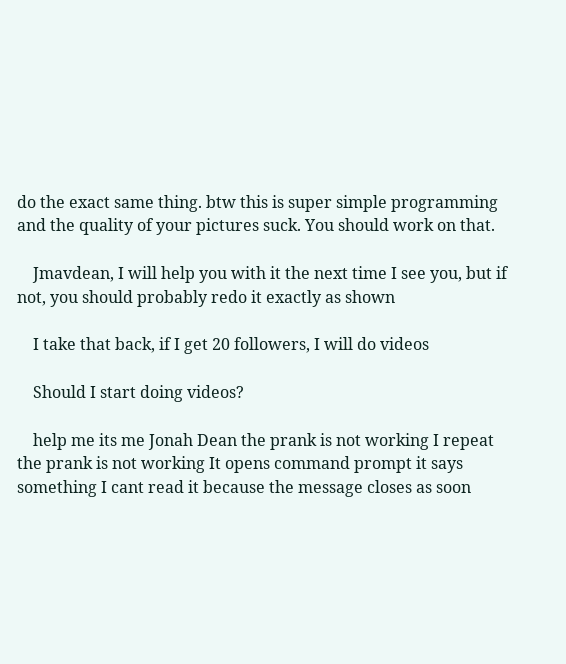do the exact same thing. btw this is super simple programming and the quality of your pictures suck. You should work on that.

    Jmavdean, I will help you with it the next time I see you, but if not, you should probably redo it exactly as shown

    I take that back, if I get 20 followers, I will do videos

    Should I start doing videos?

    help me its me Jonah Dean the prank is not working I repeat the prank is not working It opens command prompt it says something I cant read it because the message closes as soon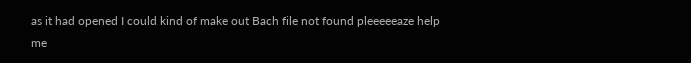as it had opened I could kind of make out Bach file not found pleeeeeaze help me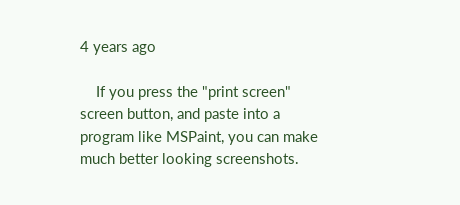4 years ago

    If you press the "print screen" screen button, and paste into a program like MSPaint, you can make much better looking screenshots.